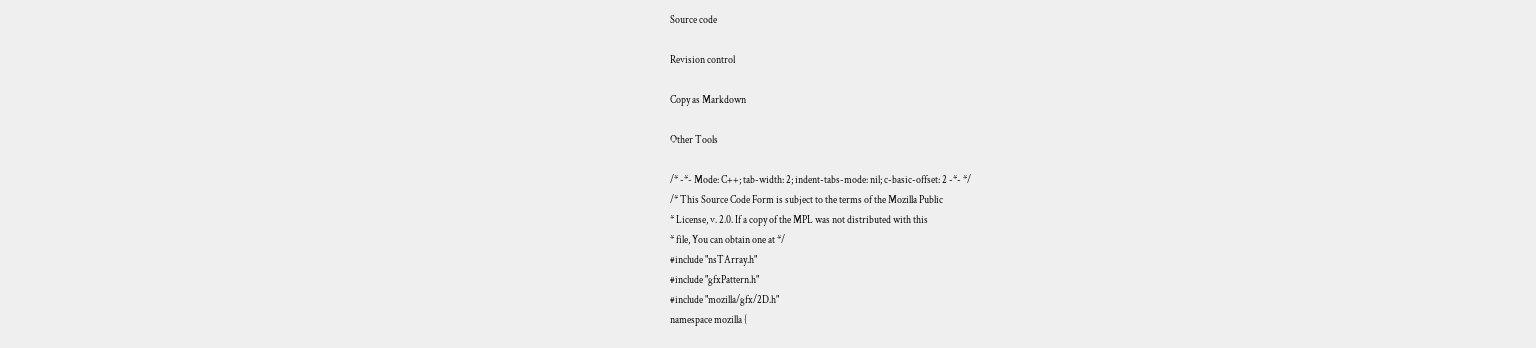Source code

Revision control

Copy as Markdown

Other Tools

/* -*- Mode: C++; tab-width: 2; indent-tabs-mode: nil; c-basic-offset: 2 -*- */
/* This Source Code Form is subject to the terms of the Mozilla Public
* License, v. 2.0. If a copy of the MPL was not distributed with this
* file, You can obtain one at */
#include "nsTArray.h"
#include "gfxPattern.h"
#include "mozilla/gfx/2D.h"
namespace mozilla {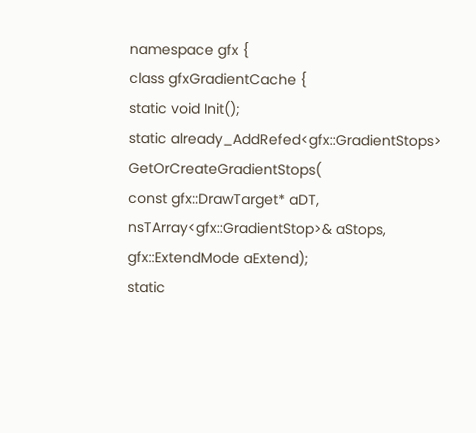namespace gfx {
class gfxGradientCache {
static void Init();
static already_AddRefed<gfx::GradientStops> GetOrCreateGradientStops(
const gfx::DrawTarget* aDT, nsTArray<gfx::GradientStop>& aStops,
gfx::ExtendMode aExtend);
static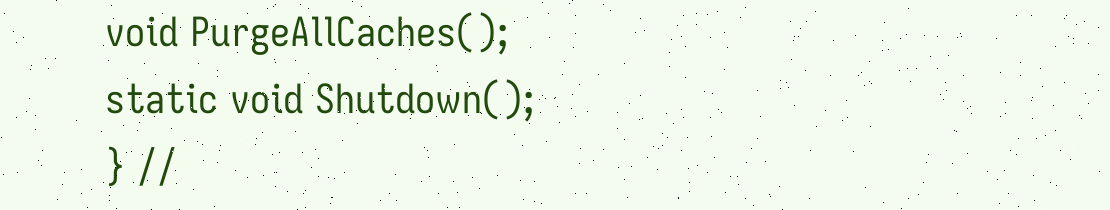void PurgeAllCaches();
static void Shutdown();
} //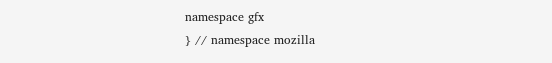namespace gfx
} // namespace mozilla